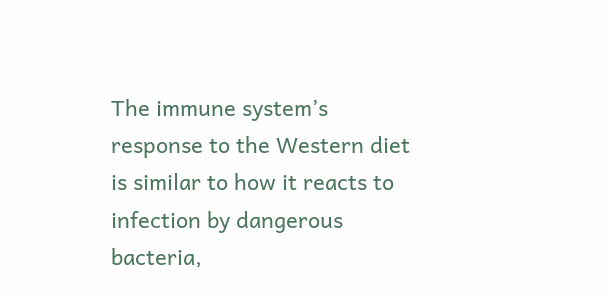The immune system’s response to the Western diet is similar to how it reacts to infection by dangerous bacteria,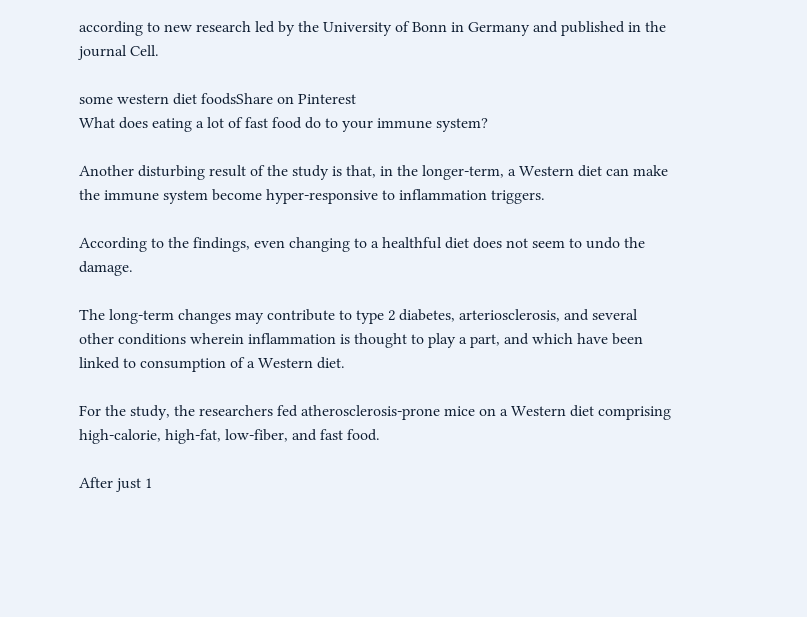according to new research led by the University of Bonn in Germany and published in the journal Cell.

some western diet foodsShare on Pinterest
What does eating a lot of fast food do to your immune system?

Another disturbing result of the study is that, in the longer-term, a Western diet can make the immune system become hyper-responsive to inflammation triggers.

According to the findings, even changing to a healthful diet does not seem to undo the damage.

The long-term changes may contribute to type 2 diabetes, arteriosclerosis, and several other conditions wherein inflammation is thought to play a part, and which have been linked to consumption of a Western diet.

For the study, the researchers fed atherosclerosis-prone mice on a Western diet comprising high-calorie, high-fat, low-fiber, and fast food.

After just 1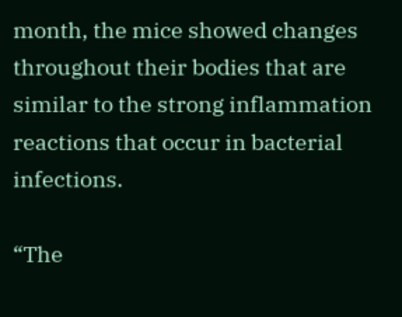month, the mice showed changes throughout their bodies that are similar to the strong inflammation reactions that occur in bacterial infections.

“The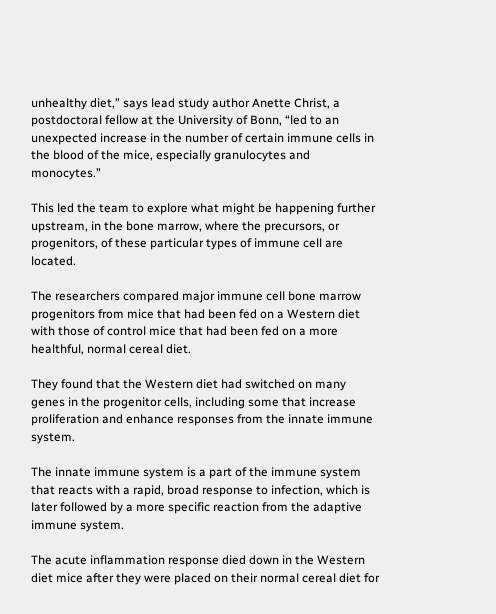unhealthy diet,” says lead study author Anette Christ, a postdoctoral fellow at the University of Bonn, “led to an unexpected increase in the number of certain immune cells in the blood of the mice, especially granulocytes and monocytes.”

This led the team to explore what might be happening further upstream, in the bone marrow, where the precursors, or progenitors, of these particular types of immune cell are located.

The researchers compared major immune cell bone marrow progenitors from mice that had been fed on a Western diet with those of control mice that had been fed on a more healthful, normal cereal diet.

They found that the Western diet had switched on many genes in the progenitor cells, including some that increase proliferation and enhance responses from the innate immune system.

The innate immune system is a part of the immune system that reacts with a rapid, broad response to infection, which is later followed by a more specific reaction from the adaptive immune system.

The acute inflammation response died down in the Western diet mice after they were placed on their normal cereal diet for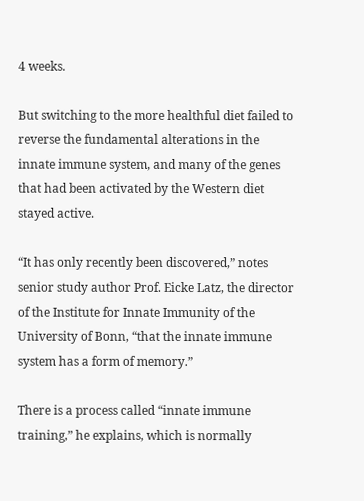4 weeks.

But switching to the more healthful diet failed to reverse the fundamental alterations in the innate immune system, and many of the genes that had been activated by the Western diet stayed active.

“It has only recently been discovered,” notes senior study author Prof. Eicke Latz, the director of the Institute for Innate Immunity of the University of Bonn, “that the innate immune system has a form of memory.”

There is a process called “innate immune training,” he explains, which is normally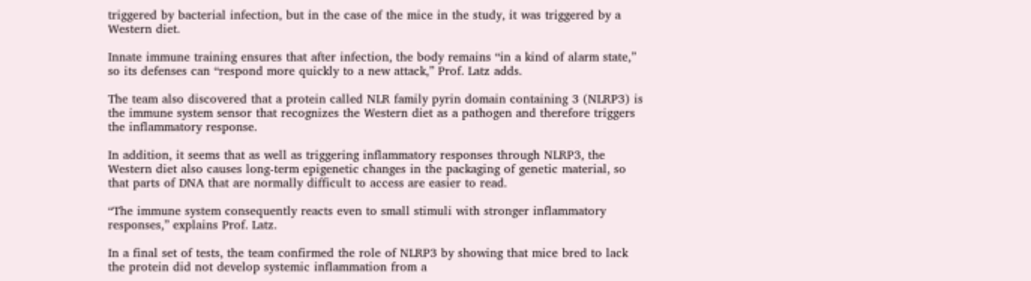triggered by bacterial infection, but in the case of the mice in the study, it was triggered by a Western diet.

Innate immune training ensures that after infection, the body remains “in a kind of alarm state,” so its defenses can “respond more quickly to a new attack,” Prof. Latz adds.

The team also discovered that a protein called NLR family pyrin domain containing 3 (NLRP3) is the immune system sensor that recognizes the Western diet as a pathogen and therefore triggers the inflammatory response.

In addition, it seems that as well as triggering inflammatory responses through NLRP3, the Western diet also causes long-term epigenetic changes in the packaging of genetic material, so that parts of DNA that are normally difficult to access are easier to read.

“The immune system consequently reacts even to small stimuli with stronger inflammatory responses,” explains Prof. Latz.

In a final set of tests, the team confirmed the role of NLRP3 by showing that mice bred to lack the protein did not develop systemic inflammation from a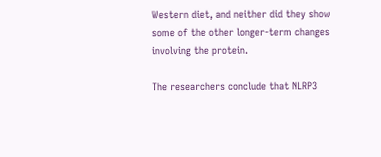Western diet, and neither did they show some of the other longer-term changes involving the protein.

The researchers conclude that NLRP3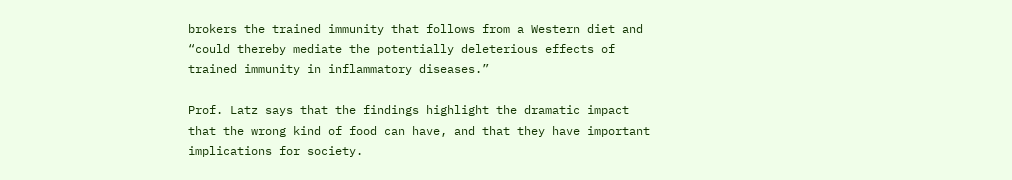brokers the trained immunity that follows from a Western diet and “could thereby mediate the potentially deleterious effects of trained immunity in inflammatory diseases.”

Prof. Latz says that the findings highlight the dramatic impact that the wrong kind of food can have, and that they have important implications for society.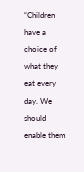“Children have a choice of what they eat every day. We should enable them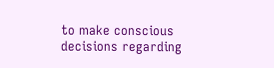to make conscious decisions regarding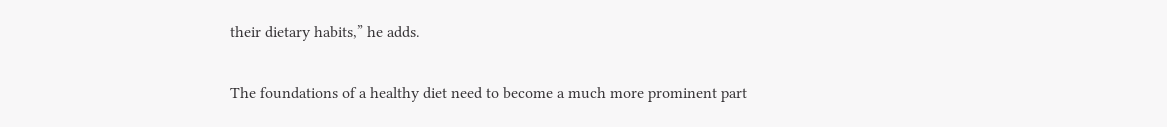their dietary habits,” he adds.

The foundations of a healthy diet need to become a much more prominent part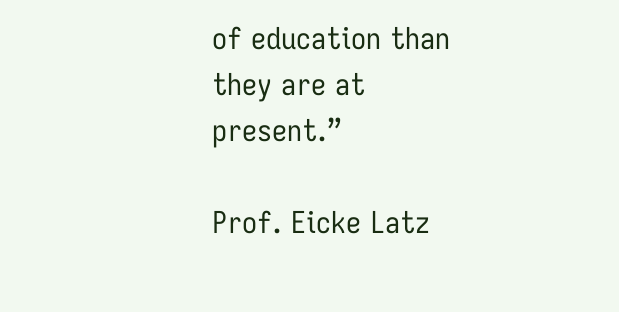of education than they are at present.”

Prof. Eicke Latz